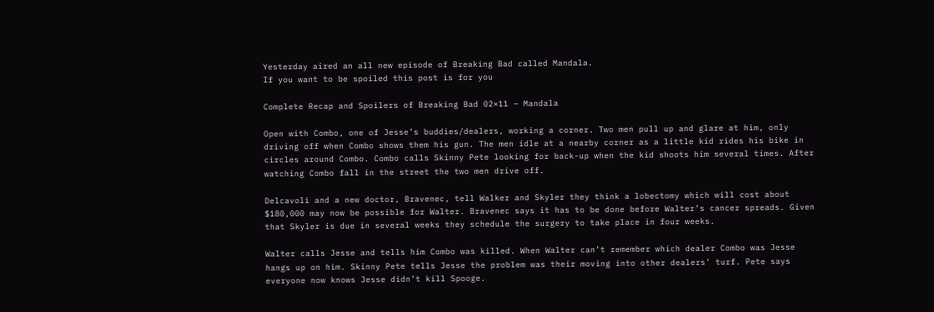Yesterday aired an all new episode of Breaking Bad called Mandala.
If you want to be spoiled this post is for you

Complete Recap and Spoilers of Breaking Bad 02×11 – Mandala

Open with Combo, one of Jesse’s buddies/dealers, working a corner. Two men pull up and glare at him, only driving off when Combo shows them his gun. The men idle at a nearby corner as a little kid rides his bike in circles around Combo. Combo calls Skinny Pete looking for back-up when the kid shoots him several times. After watching Combo fall in the street the two men drive off.

Delcavoli and a new doctor, Bravenec, tell Walker and Skyler they think a lobectomy which will cost about $180,000 may now be possible for Walter. Bravenec says it has to be done before Walter’s cancer spreads. Given that Skyler is due in several weeks they schedule the surgery to take place in four weeks.

Walter calls Jesse and tells him Combo was killed. When Walter can’t remember which dealer Combo was Jesse hangs up on him. Skinny Pete tells Jesse the problem was their moving into other dealers’ turf. Pete says everyone now knows Jesse didn’t kill Spooge.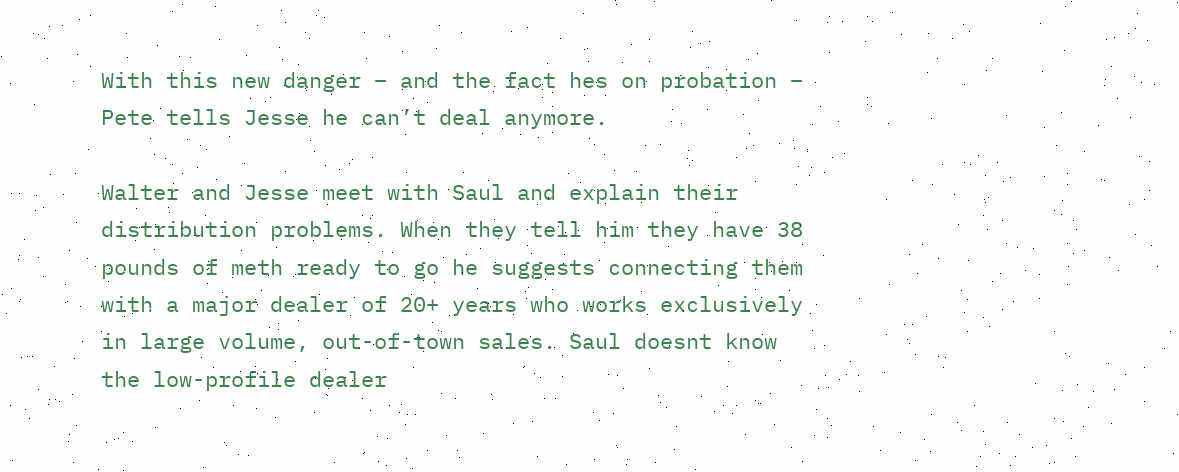With this new danger – and the fact hes on probation – Pete tells Jesse he can’t deal anymore.

Walter and Jesse meet with Saul and explain their distribution problems. When they tell him they have 38 pounds of meth ready to go he suggests connecting them with a major dealer of 20+ years who works exclusively in large volume, out-of-town sales. Saul doesnt know the low-profile dealer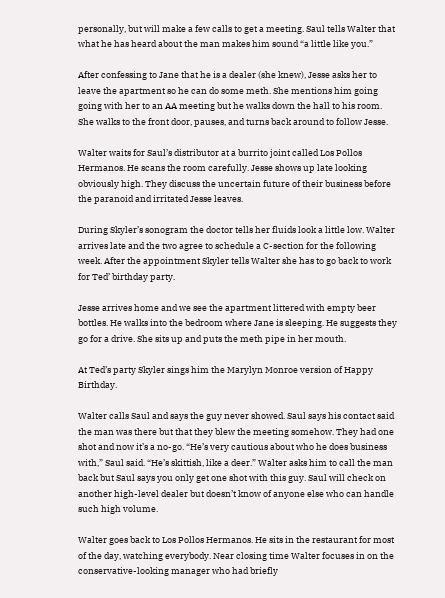personally, but will make a few calls to get a meeting. Saul tells Walter that what he has heard about the man makes him sound “a little like you.”

After confessing to Jane that he is a dealer (she knew), Jesse asks her to leave the apartment so he can do some meth. She mentions him going going with her to an AA meeting but he walks down the hall to his room. She walks to the front door, pauses, and turns back around to follow Jesse.

Walter waits for Saul’s distributor at a burrito joint called Los Pollos Hermanos. He scans the room carefully. Jesse shows up late looking obviously high. They discuss the uncertain future of their business before the paranoid and irritated Jesse leaves.

During Skyler’s sonogram the doctor tells her fluids look a little low. Walter arrives late and the two agree to schedule a C-section for the following week. After the appointment Skyler tells Walter she has to go back to work for Ted’ birthday party.

Jesse arrives home and we see the apartment littered with empty beer bottles. He walks into the bedroom where Jane is sleeping. He suggests they go for a drive. She sits up and puts the meth pipe in her mouth.

At Ted’s party Skyler sings him the Marylyn Monroe version of Happy Birthday.

Walter calls Saul and says the guy never showed. Saul says his contact said the man was there but that they blew the meeting somehow. They had one shot and now it’s a no-go. “He’s very cautious about who he does business with,” Saul said. “He’s skittish, like a deer.” Walter asks him to call the man back but Saul says you only get one shot with this guy. Saul will check on another high-level dealer but doesn’t know of anyone else who can handle such high volume.

Walter goes back to Los Pollos Hermanos. He sits in the restaurant for most of the day, watching everybody. Near closing time Walter focuses in on the conservative-looking manager who had briefly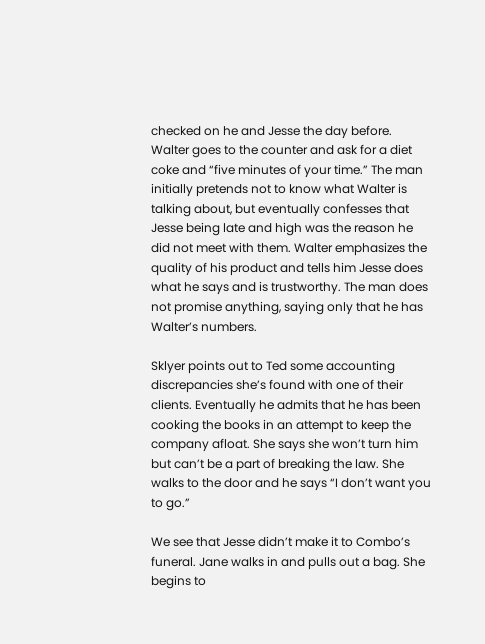checked on he and Jesse the day before. Walter goes to the counter and ask for a diet coke and “five minutes of your time.” The man initially pretends not to know what Walter is talking about, but eventually confesses that Jesse being late and high was the reason he did not meet with them. Walter emphasizes the quality of his product and tells him Jesse does what he says and is trustworthy. The man does not promise anything, saying only that he has Walter’s numbers.

Sklyer points out to Ted some accounting discrepancies she’s found with one of their clients. Eventually he admits that he has been cooking the books in an attempt to keep the company afloat. She says she won’t turn him but can’t be a part of breaking the law. She walks to the door and he says “I don’t want you to go.”

We see that Jesse didn’t make it to Combo’s funeral. Jane walks in and pulls out a bag. She begins to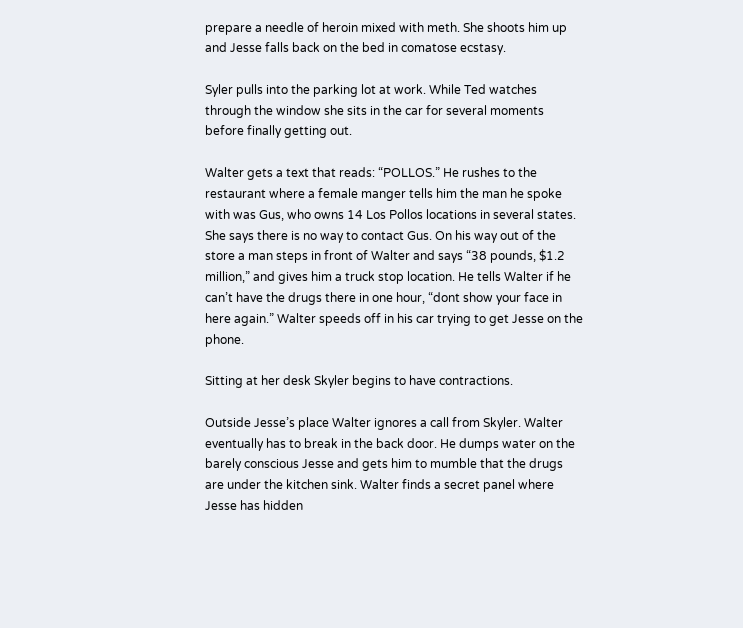prepare a needle of heroin mixed with meth. She shoots him up and Jesse falls back on the bed in comatose ecstasy.

Syler pulls into the parking lot at work. While Ted watches through the window she sits in the car for several moments before finally getting out.

Walter gets a text that reads: “POLLOS.” He rushes to the restaurant where a female manger tells him the man he spoke with was Gus, who owns 14 Los Pollos locations in several states. She says there is no way to contact Gus. On his way out of the store a man steps in front of Walter and says “38 pounds, $1.2 million,” and gives him a truck stop location. He tells Walter if he can’t have the drugs there in one hour, “dont show your face in here again.” Walter speeds off in his car trying to get Jesse on the phone.

Sitting at her desk Skyler begins to have contractions.

Outside Jesse’s place Walter ignores a call from Skyler. Walter eventually has to break in the back door. He dumps water on the barely conscious Jesse and gets him to mumble that the drugs are under the kitchen sink. Walter finds a secret panel where Jesse has hidden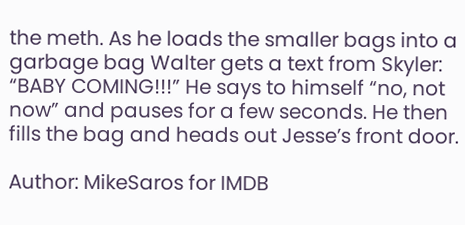the meth. As he loads the smaller bags into a garbage bag Walter gets a text from Skyler: “BABY COMING!!!” He says to himself “no, not now” and pauses for a few seconds. He then fills the bag and heads out Jesse’s front door.

Author: MikeSaros for IMDB